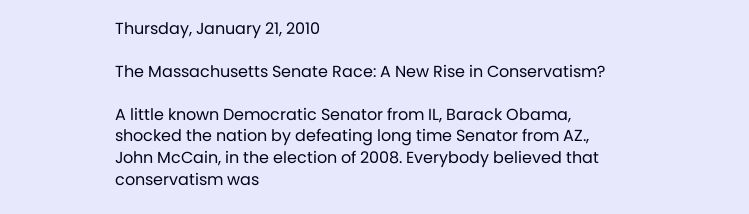Thursday, January 21, 2010

The Massachusetts Senate Race: A New Rise in Conservatism?

A little known Democratic Senator from IL, Barack Obama, shocked the nation by defeating long time Senator from AZ., John McCain, in the election of 2008. Everybody believed that conservatism was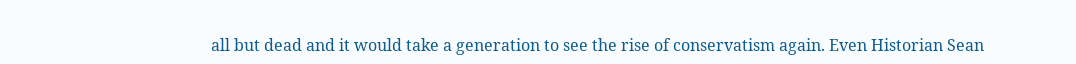all but dead and it would take a generation to see the rise of conservatism again. Even Historian Sean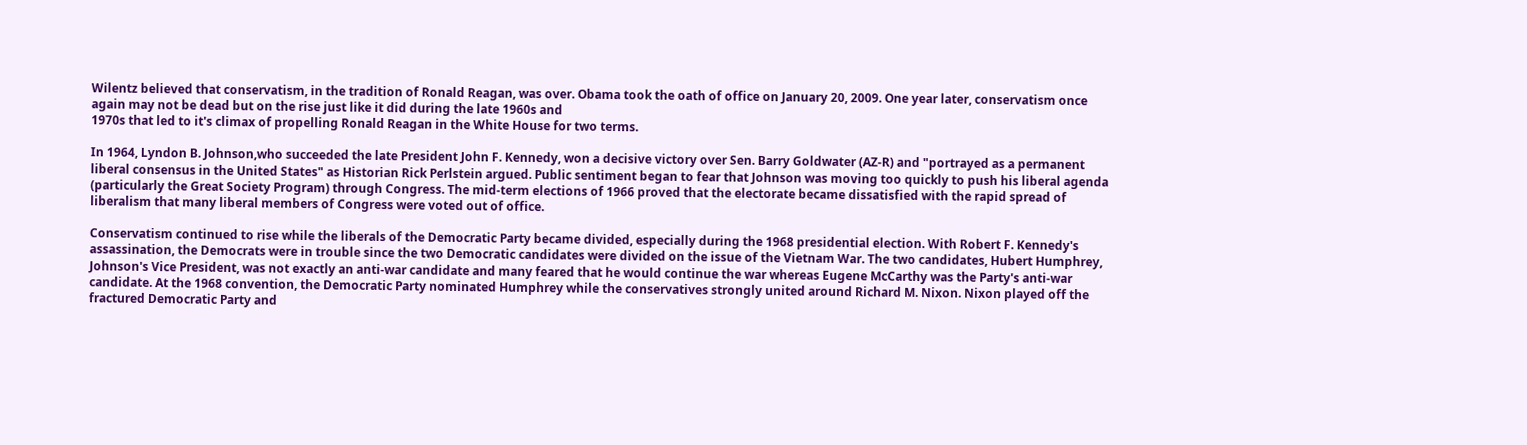Wilentz believed that conservatism, in the tradition of Ronald Reagan, was over. Obama took the oath of office on January 20, 2009. One year later, conservatism once again may not be dead but on the rise just like it did during the late 1960s and
1970s that led to it's climax of propelling Ronald Reagan in the White House for two terms.

In 1964, Lyndon B. Johnson,who succeeded the late President John F. Kennedy, won a decisive victory over Sen. Barry Goldwater (AZ-R) and "portrayed as a permanent liberal consensus in the United States" as Historian Rick Perlstein argued. Public sentiment began to fear that Johnson was moving too quickly to push his liberal agenda (particularly the Great Society Program) through Congress. The mid-term elections of 1966 proved that the electorate became dissatisfied with the rapid spread of liberalism that many liberal members of Congress were voted out of office.

Conservatism continued to rise while the liberals of the Democratic Party became divided, especially during the 1968 presidential election. With Robert F. Kennedy's assassination, the Democrats were in trouble since the two Democratic candidates were divided on the issue of the Vietnam War. The two candidates, Hubert Humphrey, Johnson's Vice President, was not exactly an anti-war candidate and many feared that he would continue the war whereas Eugene McCarthy was the Party's anti-war candidate. At the 1968 convention, the Democratic Party nominated Humphrey while the conservatives strongly united around Richard M. Nixon. Nixon played off the fractured Democratic Party and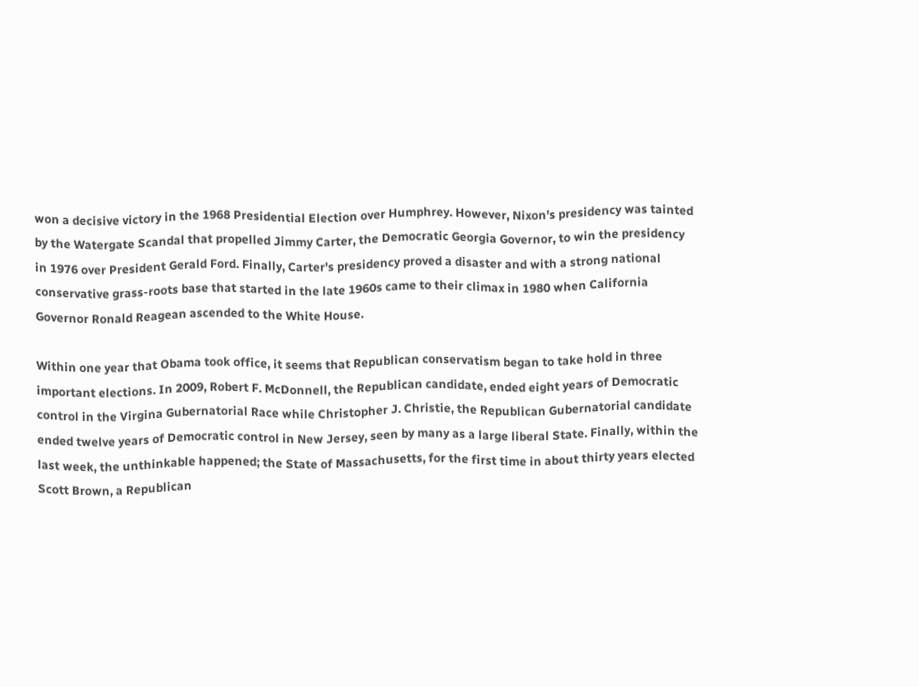won a decisive victory in the 1968 Presidential Election over Humphrey. However, Nixon's presidency was tainted by the Watergate Scandal that propelled Jimmy Carter, the Democratic Georgia Governor, to win the presidency in 1976 over President Gerald Ford. Finally, Carter's presidency proved a disaster and with a strong national conservative grass-roots base that started in the late 1960s came to their climax in 1980 when California Governor Ronald Reagean ascended to the White House.

Within one year that Obama took office, it seems that Republican conservatism began to take hold in three important elections. In 2009, Robert F. McDonnell, the Republican candidate, ended eight years of Democratic control in the Virgina Gubernatorial Race while Christopher J. Christie, the Republican Gubernatorial candidate ended twelve years of Democratic control in New Jersey, seen by many as a large liberal State. Finally, within the last week, the unthinkable happened; the State of Massachusetts, for the first time in about thirty years elected Scott Brown, a Republican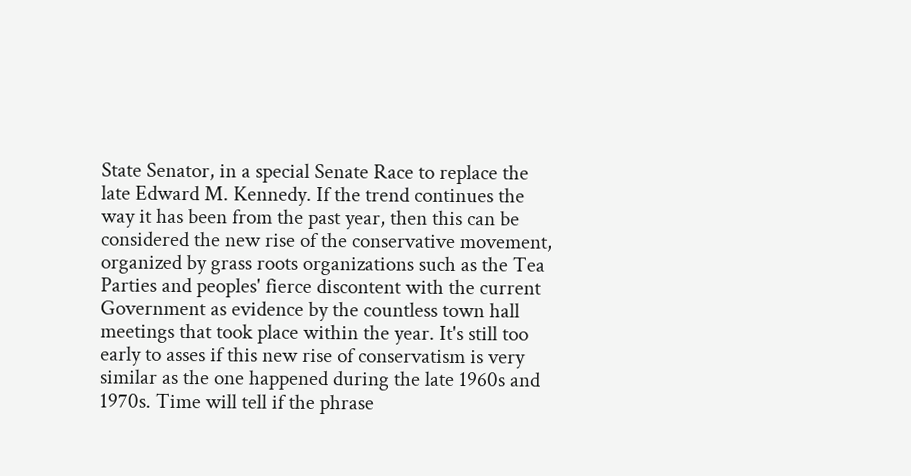State Senator, in a special Senate Race to replace the late Edward M. Kennedy. If the trend continues the way it has been from the past year, then this can be considered the new rise of the conservative movement, organized by grass roots organizations such as the Tea Parties and peoples' fierce discontent with the current Government as evidence by the countless town hall meetings that took place within the year. It's still too early to asses if this new rise of conservatism is very similar as the one happened during the late 1960s and 1970s. Time will tell if the phrase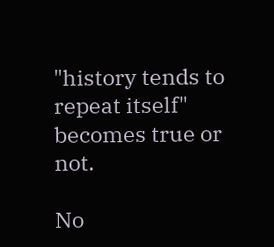"history tends to repeat itself" becomes true or not.

No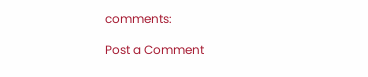comments:

Post a Comment